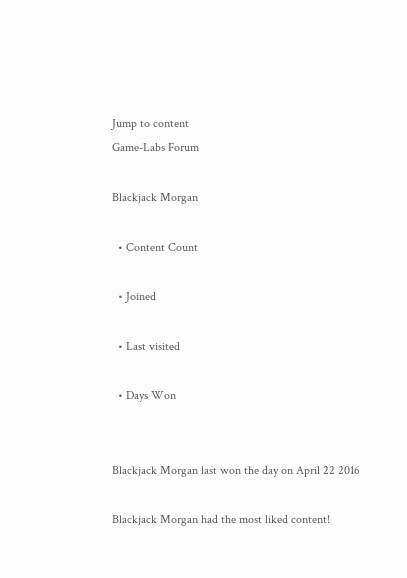Jump to content
Game-Labs Forum

Blackjack Morgan

  • Content Count

  • Joined

  • Last visited

  • Days Won


Blackjack Morgan last won the day on April 22 2016

Blackjack Morgan had the most liked content!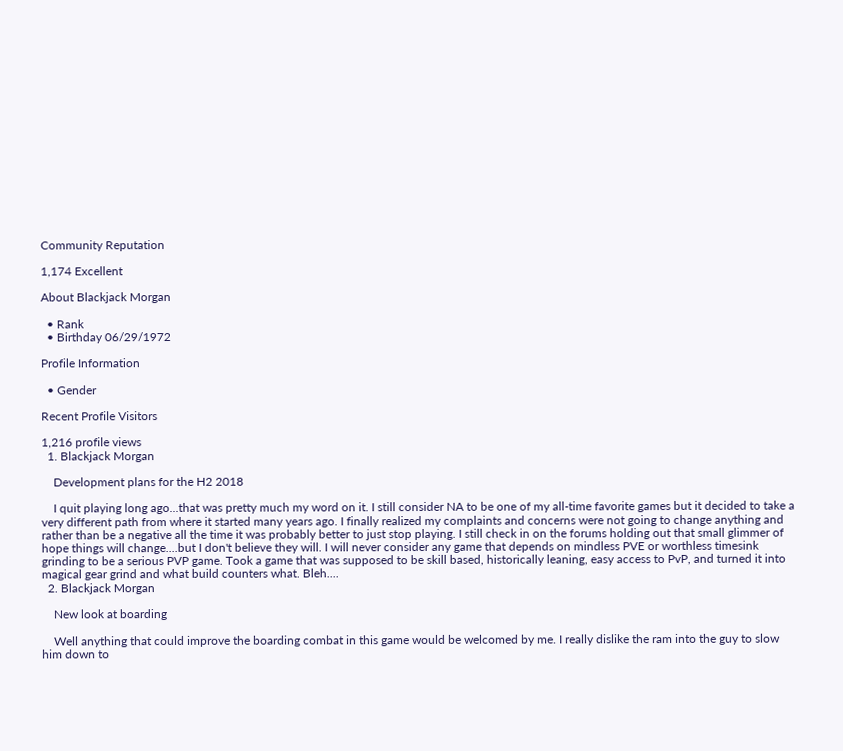Community Reputation

1,174 Excellent

About Blackjack Morgan

  • Rank
  • Birthday 06/29/1972

Profile Information

  • Gender

Recent Profile Visitors

1,216 profile views
  1. Blackjack Morgan

    Development plans for the H2 2018

    I quit playing long ago...that was pretty much my word on it. I still consider NA to be one of my all-time favorite games but it decided to take a very different path from where it started many years ago. I finally realized my complaints and concerns were not going to change anything and rather than be a negative all the time it was probably better to just stop playing. I still check in on the forums holding out that small glimmer of hope things will change....but I don't believe they will. I will never consider any game that depends on mindless PVE or worthless timesink grinding to be a serious PVP game. Took a game that was supposed to be skill based, historically leaning, easy access to PvP, and turned it into magical gear grind and what build counters what. Bleh....
  2. Blackjack Morgan

    New look at boarding

    Well anything that could improve the boarding combat in this game would be welcomed by me. I really dislike the ram into the guy to slow him down to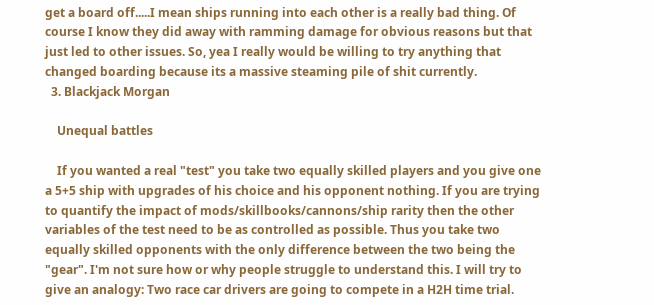get a board off.....I mean ships running into each other is a really bad thing. Of course I know they did away with ramming damage for obvious reasons but that just led to other issues. So, yea I really would be willing to try anything that changed boarding because its a massive steaming pile of shit currently.
  3. Blackjack Morgan

    Unequal battles

    If you wanted a real "test" you take two equally skilled players and you give one a 5+5 ship with upgrades of his choice and his opponent nothing. If you are trying to quantify the impact of mods/skillbooks/cannons/ship rarity then the other variables of the test need to be as controlled as possible. Thus you take two equally skilled opponents with the only difference between the two being the "gear". I'm not sure how or why people struggle to understand this. I will try to give an analogy: Two race car drivers are going to compete in a H2H time trial.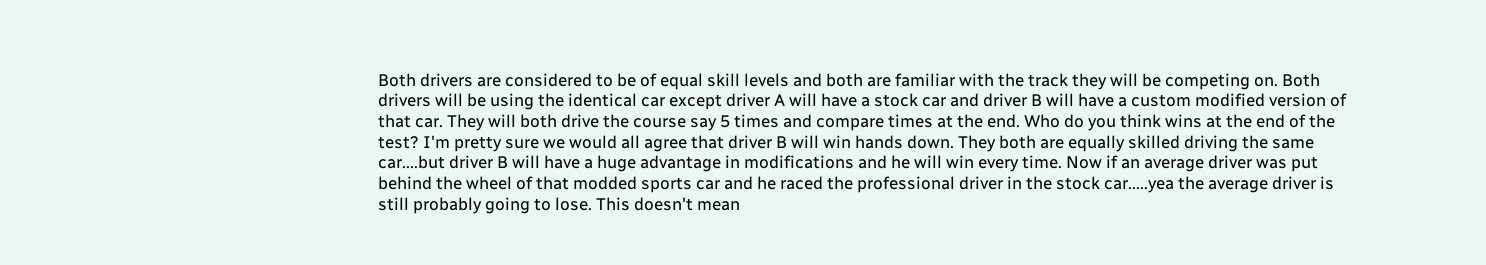Both drivers are considered to be of equal skill levels and both are familiar with the track they will be competing on. Both drivers will be using the identical car except driver A will have a stock car and driver B will have a custom modified version of that car. They will both drive the course say 5 times and compare times at the end. Who do you think wins at the end of the test? I'm pretty sure we would all agree that driver B will win hands down. They both are equally skilled driving the same car....but driver B will have a huge advantage in modifications and he will win every time. Now if an average driver was put behind the wheel of that modded sports car and he raced the professional driver in the stock car.....yea the average driver is still probably going to lose. This doesn't mean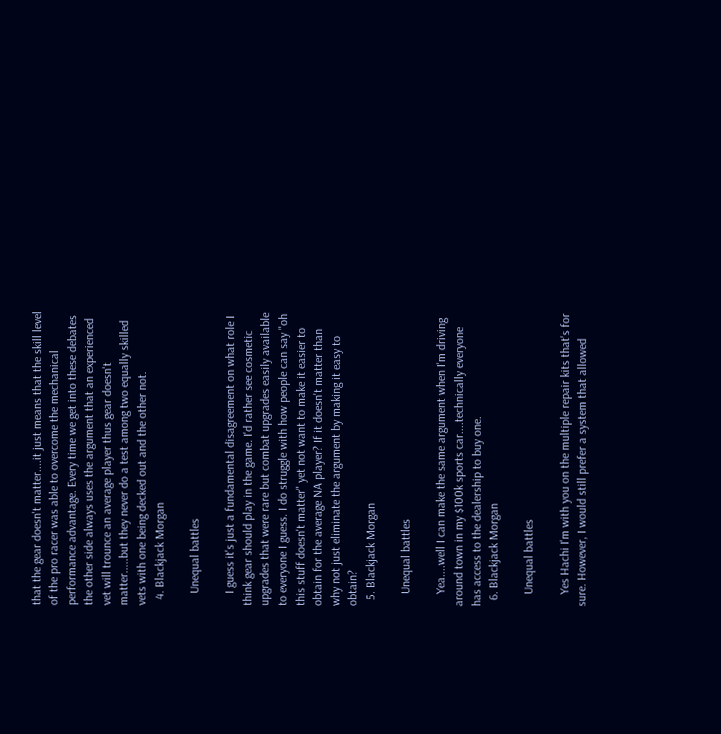that the gear doesn't matter....it just means that the skill level of the pro racer was able to overcome the mechanical performance advantage. Every time we get into these debates the other side always uses the argument that an experienced vet will trounce an average player thus gear doesn't matter.....but they never do a test among two equally skilled vets with one being decked out and the other not.
  4. Blackjack Morgan

    Unequal battles

    I guess it's just a fundamental disagreement on what role I think gear should play in the game. I'd rather see cosmetic upgrades that were rare but combat upgrades easily available to everyone I guess. I do struggle with how people can say "oh this stuff doesn't matter" yet not want to make it easier to obtain for the average NA player? If it doesn't matter than why not just eliminate the argument by making it easy to obtain?
  5. Blackjack Morgan

    Unequal battles

    Yea....well I can make the same argument when I'm driving around town in my $100k sports car....technically everyone has access to the dealership to buy one.
  6. Blackjack Morgan

    Unequal battles

    Yes Hachi I'm with you on the multiple repair kits that's for sure. However, I would still prefer a system that allowed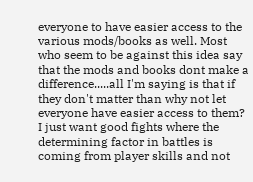everyone to have easier access to the various mods/books as well. Most who seem to be against this idea say that the mods and books dont make a difference.....all I'm saying is that if they don't matter than why not let everyone have easier access to them? I just want good fights where the determining factor in battles is coming from player skills and not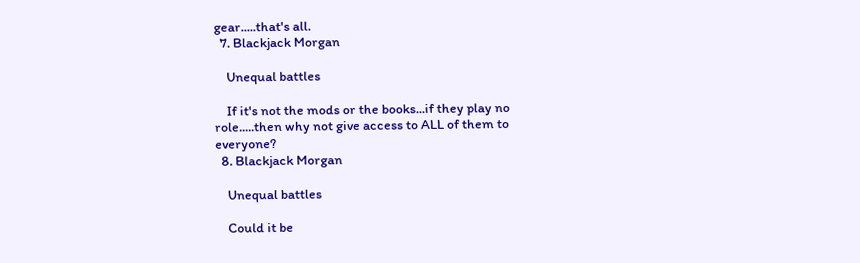gear.....that's all.
  7. Blackjack Morgan

    Unequal battles

    If it's not the mods or the books...if they play no role.....then why not give access to ALL of them to everyone?
  8. Blackjack Morgan

    Unequal battles

    Could it be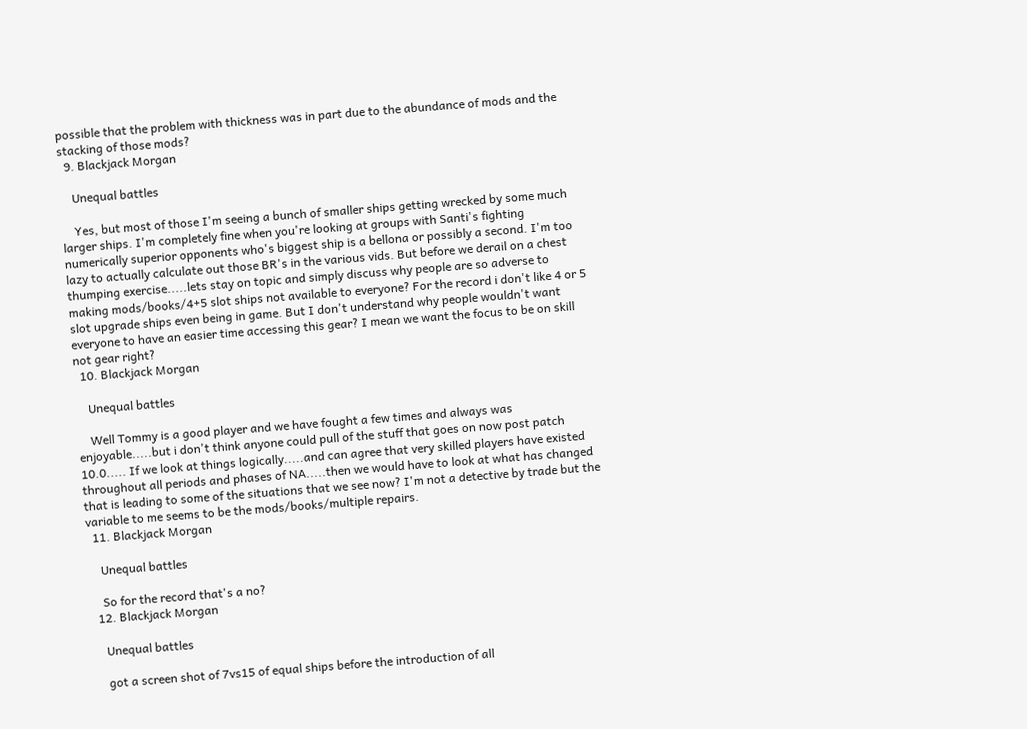possible that the problem with thickness was in part due to the abundance of mods and the stacking of those mods?
  9. Blackjack Morgan

    Unequal battles

    Yes, but most of those I'm seeing a bunch of smaller ships getting wrecked by some much larger ships. I'm completely fine when you're looking at groups with Santi's fighting numerically superior opponents who's biggest ship is a bellona or possibly a second. I'm too lazy to actually calculate out those BR's in the various vids. But before we derail on a chest thumping exercise.....lets stay on topic and simply discuss why people are so adverse to making mods/books/4+5 slot ships not available to everyone? For the record i don't like 4 or 5 slot upgrade ships even being in game. But I don't understand why people wouldn't want everyone to have an easier time accessing this gear? I mean we want the focus to be on skill not gear right?
  10. Blackjack Morgan

    Unequal battles

    Well Tommy is a good player and we have fought a few times and always was enjoyable.....but i don't think anyone could pull of the stuff that goes on now post patch 10.0..... If we look at things logically.....and can agree that very skilled players have existed throughout all periods and phases of NA.....then we would have to look at what has changed that is leading to some of the situations that we see now? I'm not a detective by trade but the variable to me seems to be the mods/books/multiple repairs.
  11. Blackjack Morgan

    Unequal battles

    So for the record that's a no?
  12. Blackjack Morgan

    Unequal battles

    got a screen shot of 7vs15 of equal ships before the introduction of all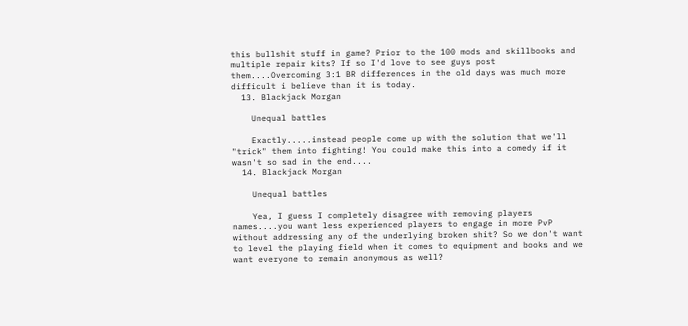this bullshit stuff in game? Prior to the 100 mods and skillbooks and multiple repair kits? If so I'd love to see guys post them....Overcoming 3:1 BR differences in the old days was much more difficult i believe than it is today.
  13. Blackjack Morgan

    Unequal battles

    Exactly.....instead people come up with the solution that we'll "trick" them into fighting! You could make this into a comedy if it wasn't so sad in the end....
  14. Blackjack Morgan

    Unequal battles

    Yea, I guess I completely disagree with removing players names....you want less experienced players to engage in more PvP without addressing any of the underlying broken shit? So we don't want to level the playing field when it comes to equipment and books and we want everyone to remain anonymous as well?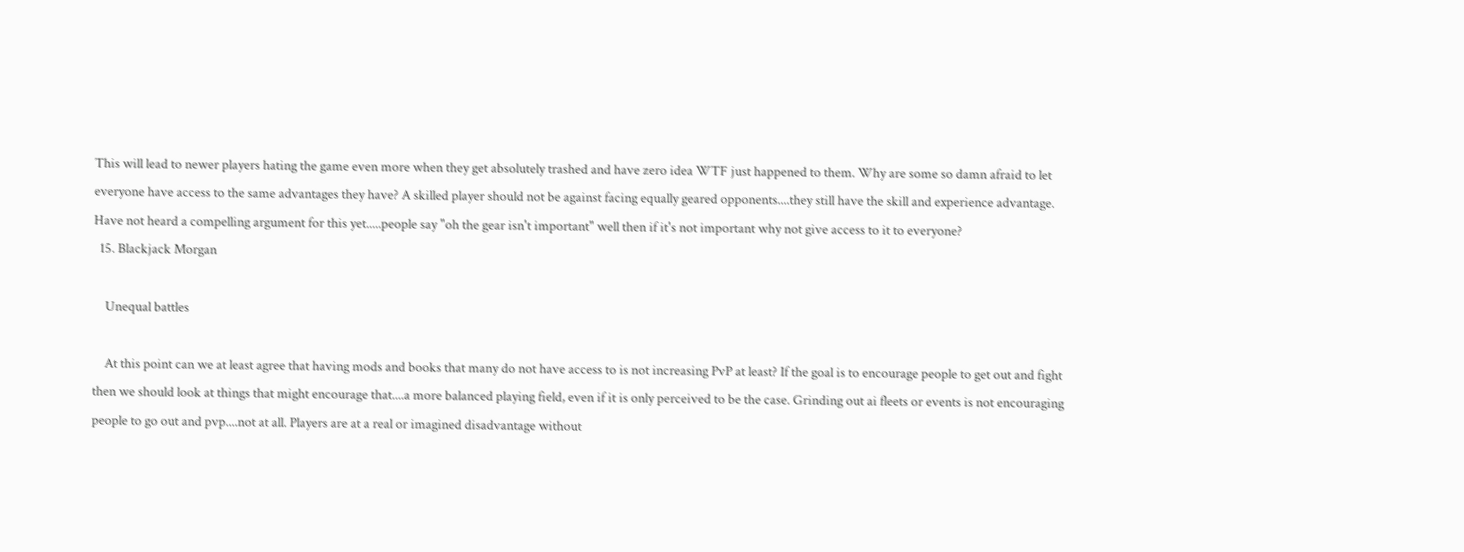This will lead to newer players hating the game even more when they get absolutely trashed and have zero idea WTF just happened to them. Why are some so damn afraid to let everyone have access to the same advantages they have? A skilled player should not be against facing equally geared opponents....they still have the skill and experience advantage. Have not heard a compelling argument for this yet.....people say "oh the gear isn't important" well then if it's not important why not give access to it to everyone?
  15. Blackjack Morgan

    Unequal battles

    At this point can we at least agree that having mods and books that many do not have access to is not increasing PvP at least? If the goal is to encourage people to get out and fight then we should look at things that might encourage that....a more balanced playing field, even if it is only perceived to be the case. Grinding out ai fleets or events is not encouraging people to go out and pvp....not at all. Players are at a real or imagined disadvantage without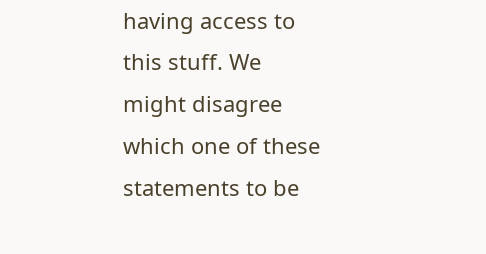having access to this stuff. We might disagree which one of these statements to be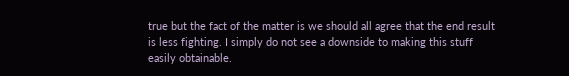true but the fact of the matter is we should all agree that the end result is less fighting. I simply do not see a downside to making this stuff easily obtainable.